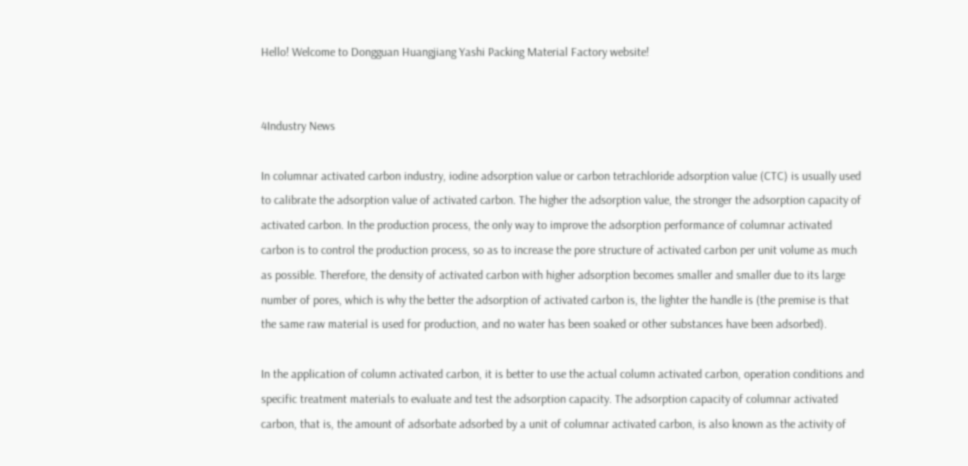Hello! Welcome to Dongguan Huangjiang Yashi Packing Material Factory website!


4Industry News

In columnar activated carbon industry, iodine adsorption value or carbon tetrachloride adsorption value (CTC) is usually used to calibrate the adsorption value of activated carbon. The higher the adsorption value, the stronger the adsorption capacity of activated carbon. In the production process, the only way to improve the adsorption performance of columnar activated carbon is to control the production process, so as to increase the pore structure of activated carbon per unit volume as much as possible. Therefore, the density of activated carbon with higher adsorption becomes smaller and smaller due to its large number of pores, which is why the better the adsorption of activated carbon is, the lighter the handle is (the premise is that the same raw material is used for production, and no water has been soaked or other substances have been adsorbed).

In the application of column activated carbon, it is better to use the actual column activated carbon, operation conditions and specific treatment materials to evaluate and test the adsorption capacity. The adsorption capacity of columnar activated carbon, that is, the amount of adsorbate adsorbed by a unit of columnar activated carbon, is also known as the activity of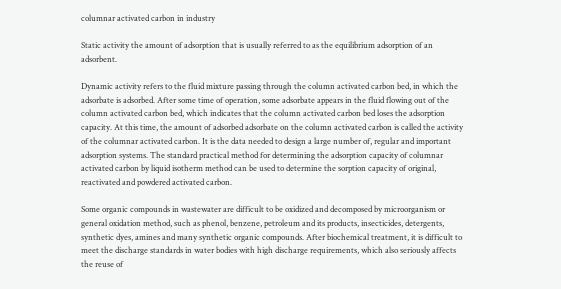columnar activated carbon in industry

Static activity the amount of adsorption that is usually referred to as the equilibrium adsorption of an adsorbent.

Dynamic activity refers to the fluid mixture passing through the column activated carbon bed, in which the adsorbate is adsorbed. After some time of operation, some adsorbate appears in the fluid flowing out of the column activated carbon bed, which indicates that the column activated carbon bed loses the adsorption capacity. At this time, the amount of adsorbed adsorbate on the column activated carbon is called the activity of the columnar activated carbon. It is the data needed to design a large number of, regular and important adsorption systems. The standard practical method for determining the adsorption capacity of columnar activated carbon by liquid isotherm method can be used to determine the sorption capacity of original, reactivated and powdered activated carbon.

Some organic compounds in wastewater are difficult to be oxidized and decomposed by microorganism or general oxidation method, such as phenol, benzene, petroleum and its products, insecticides, detergents, synthetic dyes, amines and many synthetic organic compounds. After biochemical treatment, it is difficult to meet the discharge standards in water bodies with high discharge requirements, which also seriously affects the reuse of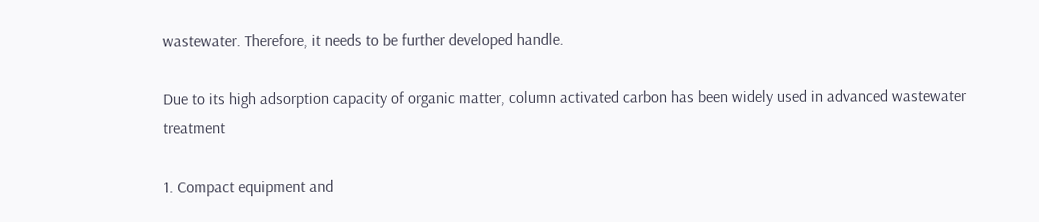wastewater. Therefore, it needs to be further developed handle.

Due to its high adsorption capacity of organic matter, column activated carbon has been widely used in advanced wastewater treatment

1. Compact equipment and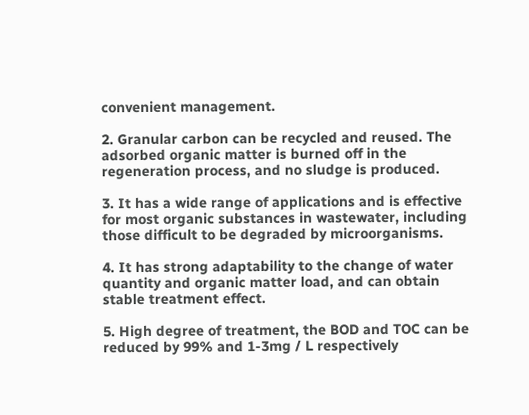convenient management.

2. Granular carbon can be recycled and reused. The adsorbed organic matter is burned off in the regeneration process, and no sludge is produced.

3. It has a wide range of applications and is effective for most organic substances in wastewater, including those difficult to be degraded by microorganisms.

4. It has strong adaptability to the change of water quantity and organic matter load, and can obtain stable treatment effect.

5. High degree of treatment, the BOD and TOC can be reduced by 99% and 1-3mg / L respectively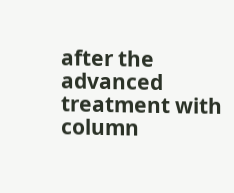after the advanced treatment with column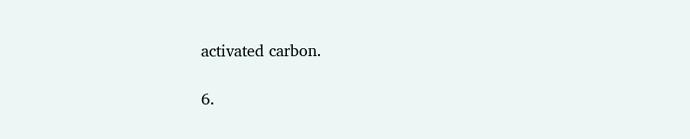activated carbon.

6.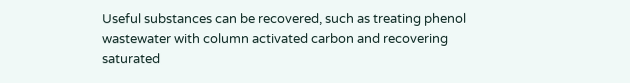Useful substances can be recovered, such as treating phenol wastewater with column activated carbon and recovering saturated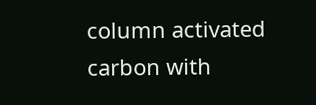column activated carbon with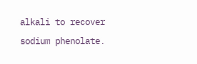alkali to recover sodium phenolate.